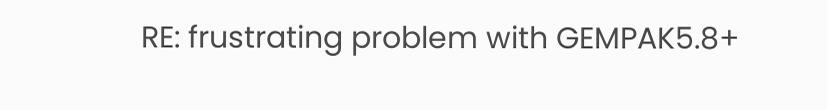RE: frustrating problem with GEMPAK5.8+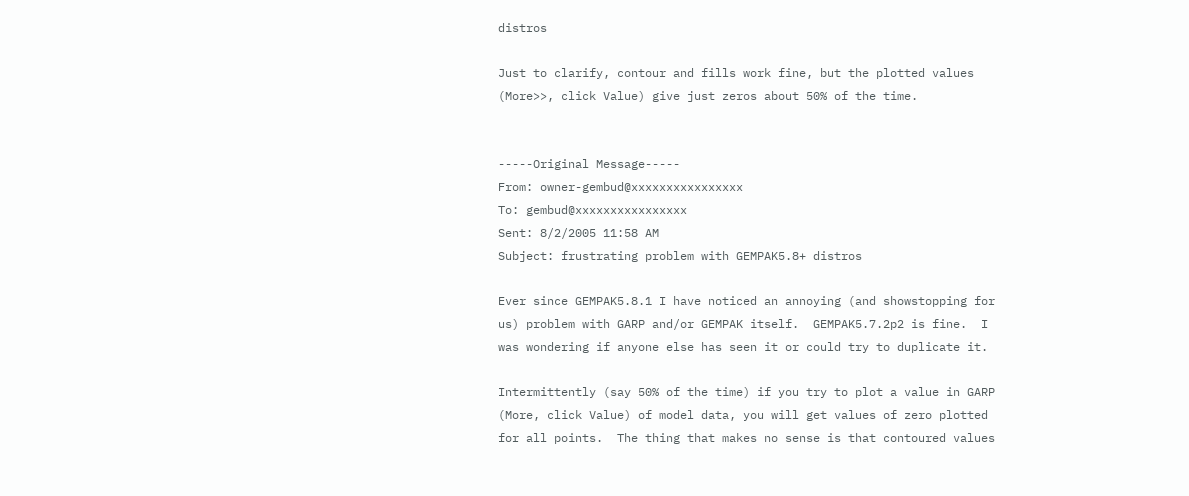distros

Just to clarify, contour and fills work fine, but the plotted values
(More>>, click Value) give just zeros about 50% of the time.


-----Original Message-----
From: owner-gembud@xxxxxxxxxxxxxxxx
To: gembud@xxxxxxxxxxxxxxxx
Sent: 8/2/2005 11:58 AM
Subject: frustrating problem with GEMPAK5.8+ distros

Ever since GEMPAK5.8.1 I have noticed an annoying (and showstopping for
us) problem with GARP and/or GEMPAK itself.  GEMPAK5.7.2p2 is fine.  I
was wondering if anyone else has seen it or could try to duplicate it.

Intermittently (say 50% of the time) if you try to plot a value in GARP
(More, click Value) of model data, you will get values of zero plotted
for all points.  The thing that makes no sense is that contoured values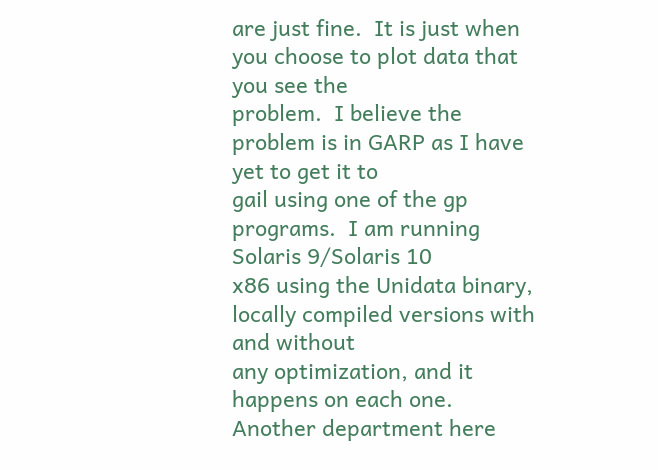are just fine.  It is just when you choose to plot data that you see the
problem.  I believe the problem is in GARP as I have yet to get it to
gail using one of the gp programs.  I am running Solaris 9/Solaris 10
x86 using the Unidata binary, locally compiled versions with and without
any optimization, and it happens on each one.  Another department here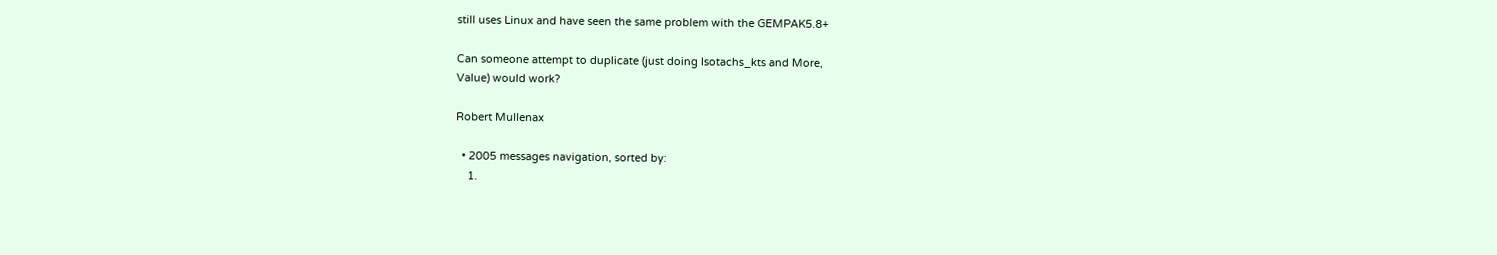still uses Linux and have seen the same problem with the GEMPAK5.8+

Can someone attempt to duplicate (just doing Isotachs_kts and More,
Value) would work?

Robert Mullenax

  • 2005 messages navigation, sorted by:
    1.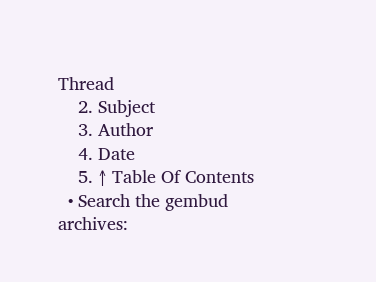Thread
    2. Subject
    3. Author
    4. Date
    5. ↑ Table Of Contents
  • Search the gembud archives: